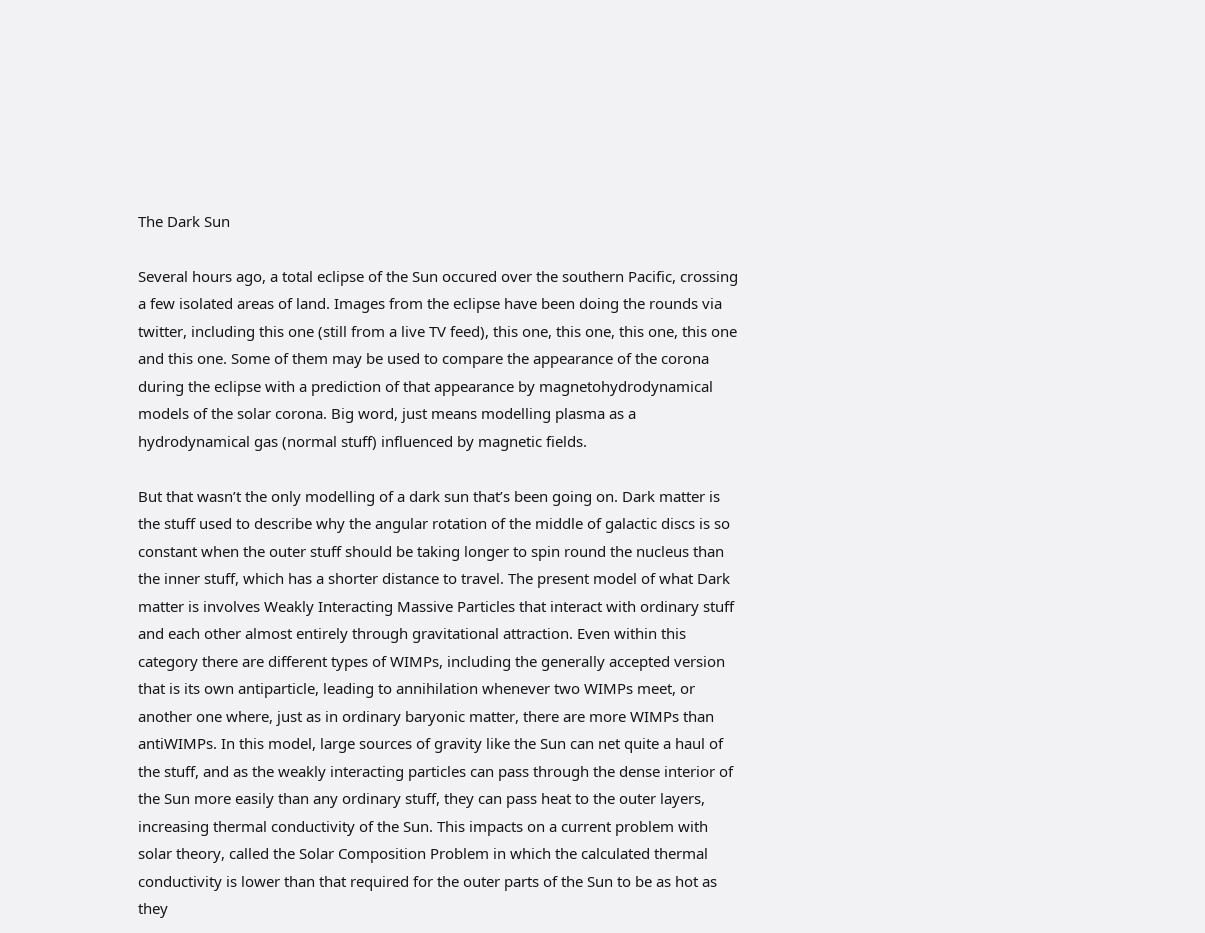The Dark Sun

Several hours ago, a total eclipse of the Sun occured over the southern Pacific, crossing a few isolated areas of land. Images from the eclipse have been doing the rounds via twitter, including this one (still from a live TV feed), this one, this one, this one, this one and this one. Some of them may be used to compare the appearance of the corona during the eclipse with a prediction of that appearance by magnetohydrodynamical models of the solar corona. Big word, just means modelling plasma as a hydrodynamical gas (normal stuff) influenced by magnetic fields.

But that wasn’t the only modelling of a dark sun that’s been going on. Dark matter is the stuff used to describe why the angular rotation of the middle of galactic discs is so constant when the outer stuff should be taking longer to spin round the nucleus than the inner stuff, which has a shorter distance to travel. The present model of what Dark matter is involves Weakly Interacting Massive Particles that interact with ordinary stuff and each other almost entirely through gravitational attraction. Even within this category there are different types of WIMPs, including the generally accepted version that is its own antiparticle, leading to annihilation whenever two WIMPs meet, or another one where, just as in ordinary baryonic matter, there are more WIMPs than antiWIMPs. In this model, large sources of gravity like the Sun can net quite a haul of the stuff, and as the weakly interacting particles can pass through the dense interior of the Sun more easily than any ordinary stuff, they can pass heat to the outer layers, increasing thermal conductivity of the Sun. This impacts on a current problem with solar theory, called the Solar Composition Problem in which the calculated thermal conductivity is lower than that required for the outer parts of the Sun to be as hot as they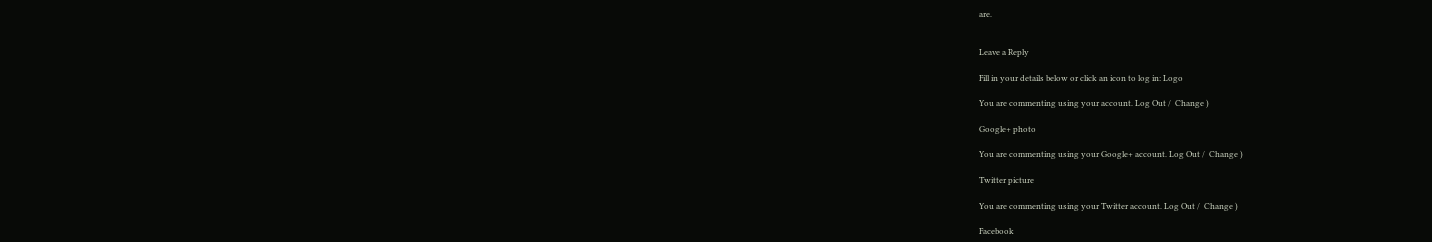are.


Leave a Reply

Fill in your details below or click an icon to log in: Logo

You are commenting using your account. Log Out /  Change )

Google+ photo

You are commenting using your Google+ account. Log Out /  Change )

Twitter picture

You are commenting using your Twitter account. Log Out /  Change )

Facebook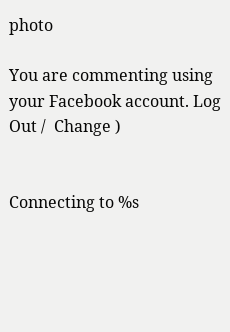photo

You are commenting using your Facebook account. Log Out /  Change )


Connecting to %s